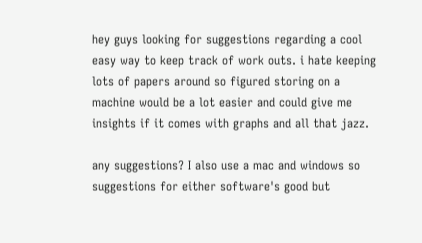hey guys looking for suggestions regarding a cool easy way to keep track of work outs. i hate keeping lots of papers around so figured storing on a machine would be a lot easier and could give me insights if it comes with graphs and all that jazz.

any suggestions? I also use a mac and windows so suggestions for either software's good but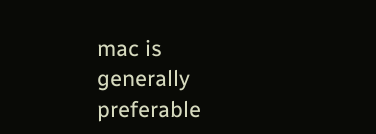mac is generally preferable